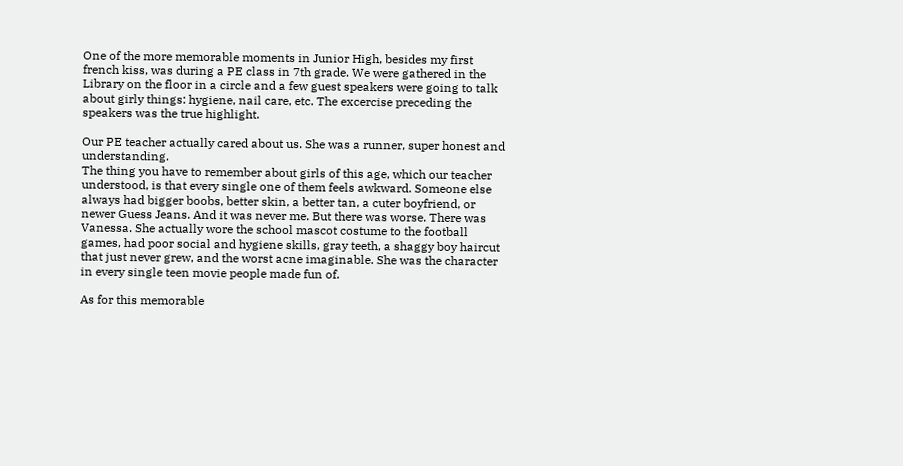One of the more memorable moments in Junior High, besides my first french kiss, was during a PE class in 7th grade. We were gathered in the Library on the floor in a circle and a few guest speakers were going to talk about girly things: hygiene, nail care, etc. The excercise preceding the speakers was the true highlight.

Our PE teacher actually cared about us. She was a runner, super honest and understanding.
The thing you have to remember about girls of this age, which our teacher understood, is that every single one of them feels awkward. Someone else always had bigger boobs, better skin, a better tan, a cuter boyfriend, or newer Guess Jeans. And it was never me. But there was worse. There was Vanessa. She actually wore the school mascot costume to the football games, had poor social and hygiene skills, gray teeth, a shaggy boy haircut that just never grew, and the worst acne imaginable. She was the character in every single teen movie people made fun of.

As for this memorable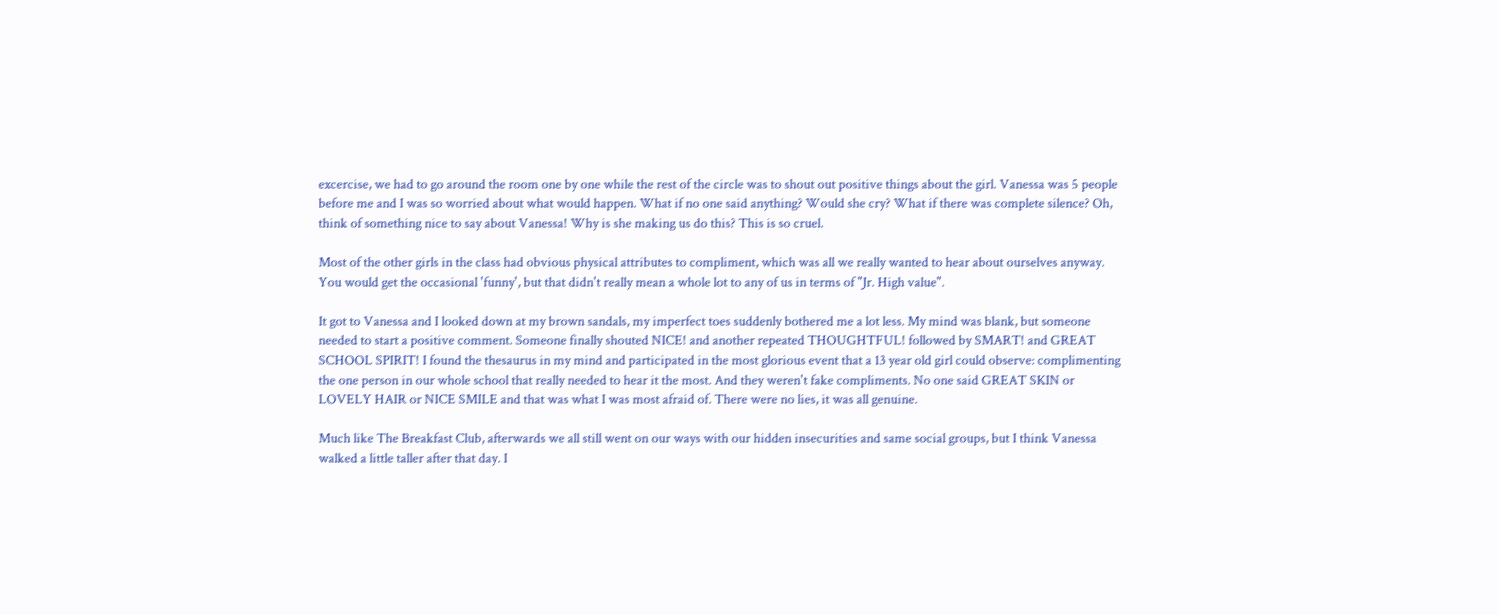excercise, we had to go around the room one by one while the rest of the circle was to shout out positive things about the girl. Vanessa was 5 people before me and I was so worried about what would happen. What if no one said anything? Would she cry? What if there was complete silence? Oh, think of something nice to say about Vanessa! Why is she making us do this? This is so cruel.

Most of the other girls in the class had obvious physical attributes to compliment, which was all we really wanted to hear about ourselves anyway. You would get the occasional 'funny', but that didn't really mean a whole lot to any of us in terms of "Jr. High value".

It got to Vanessa and I looked down at my brown sandals, my imperfect toes suddenly bothered me a lot less. My mind was blank, but someone needed to start a positive comment. Someone finally shouted NICE! and another repeated THOUGHTFUL! followed by SMART! and GREAT SCHOOL SPIRIT! I found the thesaurus in my mind and participated in the most glorious event that a 13 year old girl could observe: complimenting the one person in our whole school that really needed to hear it the most. And they weren't fake compliments. No one said GREAT SKIN or LOVELY HAIR or NICE SMILE and that was what I was most afraid of. There were no lies, it was all genuine.

Much like The Breakfast Club, afterwards we all still went on our ways with our hidden insecurities and same social groups, but I think Vanessa walked a little taller after that day. I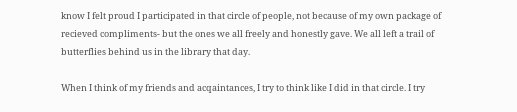know I felt proud I participated in that circle of people, not because of my own package of recieved compliments- but the ones we all freely and honestly gave. We all left a trail of butterflies behind us in the library that day.

When I think of my friends and acqaintances, I try to think like I did in that circle. I try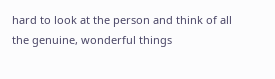hard to look at the person and think of all the genuine, wonderful things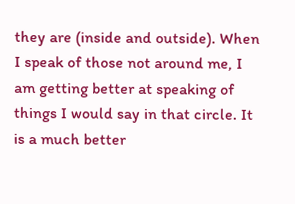they are (inside and outside). When I speak of those not around me, I am getting better at speaking of things I would say in that circle. It is a much better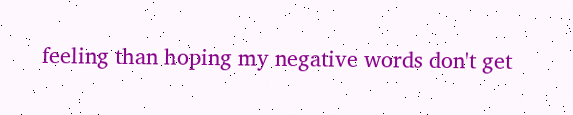feeling than hoping my negative words don't get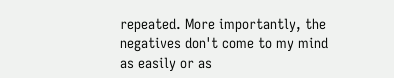repeated. More importantly, the negatives don't come to my mind as easily or as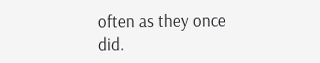often as they once did.